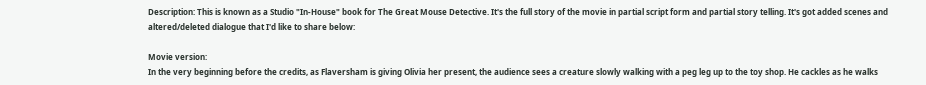Description: This is known as a Studio "In-House" book for The Great Mouse Detective. It's the full story of the movie in partial script form and partial story telling. It's got added scenes and altered/deleted dialogue that I'd like to share below:

Movie version:
In the very beginning before the credits, as Flaversham is giving Olivia her present, the audience sees a creature slowly walking with a peg leg up to the toy shop. He cackles as he walks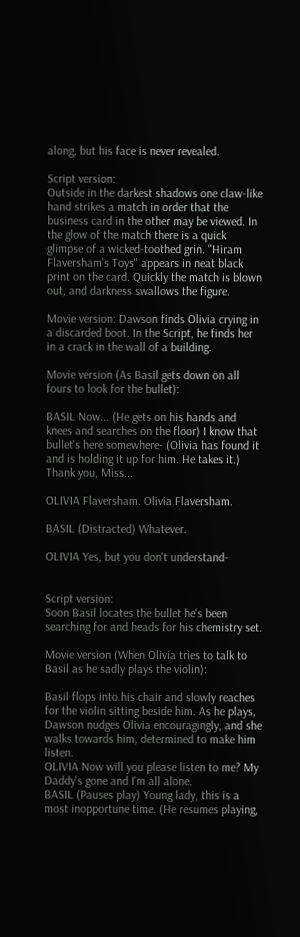along, but his face is never revealed.

Script version:
Outside in the darkest shadows one claw-like hand strikes a match in order that the business card in the other may be viewed. In the glow of the match there is a quick glimpse of a wicked-toothed grin. "Hiram Flaversham's Toys" appears in neat black print on the card. Quickly the match is blown out, and darkness swallows the figure.

Movie version: Dawson finds Olivia crying in a discarded boot. In the Script, he finds her in a crack in the wall of a building.

Movie version (As Basil gets down on all fours to look for the bullet):

BASIL Now... (He gets on his hands and knees and searches on the floor) I know that bullet's here somewhere- (Olivia has found it and is holding it up for him. He takes it.) Thank you, Miss...

OLIVIA Flaversham. Olivia Flaversham.

BASIL (Distracted) Whatever.

OLIVIA Yes, but you don't understand-


Script version:
Soon Basil locates the bullet he's been searching for and heads for his chemistry set.

Movie version (When Olivia tries to talk to Basil as he sadly plays the violin):

Basil flops into his chair and slowly reaches for the violin sitting beside him. As he plays, Dawson nudges Olivia encouragingly, and she walks towards him, determined to make him listen.
OLIVIA Now will you please listen to me? My Daddy's gone and I'm all alone.
BASIL (Pauses play) Young lady, this is a most inopportune time. (He resumes playing,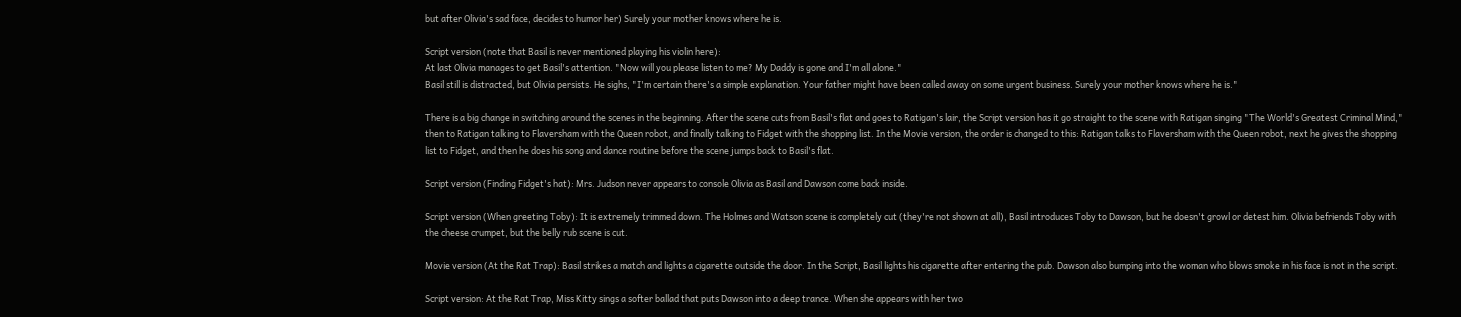but after Olivia's sad face, decides to humor her) Surely your mother knows where he is.

Script version (note that Basil is never mentioned playing his violin here):
At last Olivia manages to get Basil's attention. "Now will you please listen to me? My Daddy is gone and I'm all alone."
Basil still is distracted, but Olivia persists. He sighs, "I'm certain there's a simple explanation. Your father might have been called away on some urgent business. Surely your mother knows where he is."

There is a big change in switching around the scenes in the beginning. After the scene cuts from Basil's flat and goes to Ratigan's lair, the Script version has it go straight to the scene with Ratigan singing "The World's Greatest Criminal Mind," then to Ratigan talking to Flaversham with the Queen robot, and finally talking to Fidget with the shopping list. In the Movie version, the order is changed to this: Ratigan talks to Flaversham with the Queen robot, next he gives the shopping list to Fidget, and then he does his song and dance routine before the scene jumps back to Basil's flat.

Script version (Finding Fidget's hat): Mrs. Judson never appears to console Olivia as Basil and Dawson come back inside.

Script version (When greeting Toby): It is extremely trimmed down. The Holmes and Watson scene is completely cut (they're not shown at all), Basil introduces Toby to Dawson, but he doesn't growl or detest him. Olivia befriends Toby with the cheese crumpet, but the belly rub scene is cut.

Movie version (At the Rat Trap): Basil strikes a match and lights a cigarette outside the door. In the Script, Basil lights his cigarette after entering the pub. Dawson also bumping into the woman who blows smoke in his face is not in the script.

Script version: At the Rat Trap, Miss Kitty sings a softer ballad that puts Dawson into a deep trance. When she appears with her two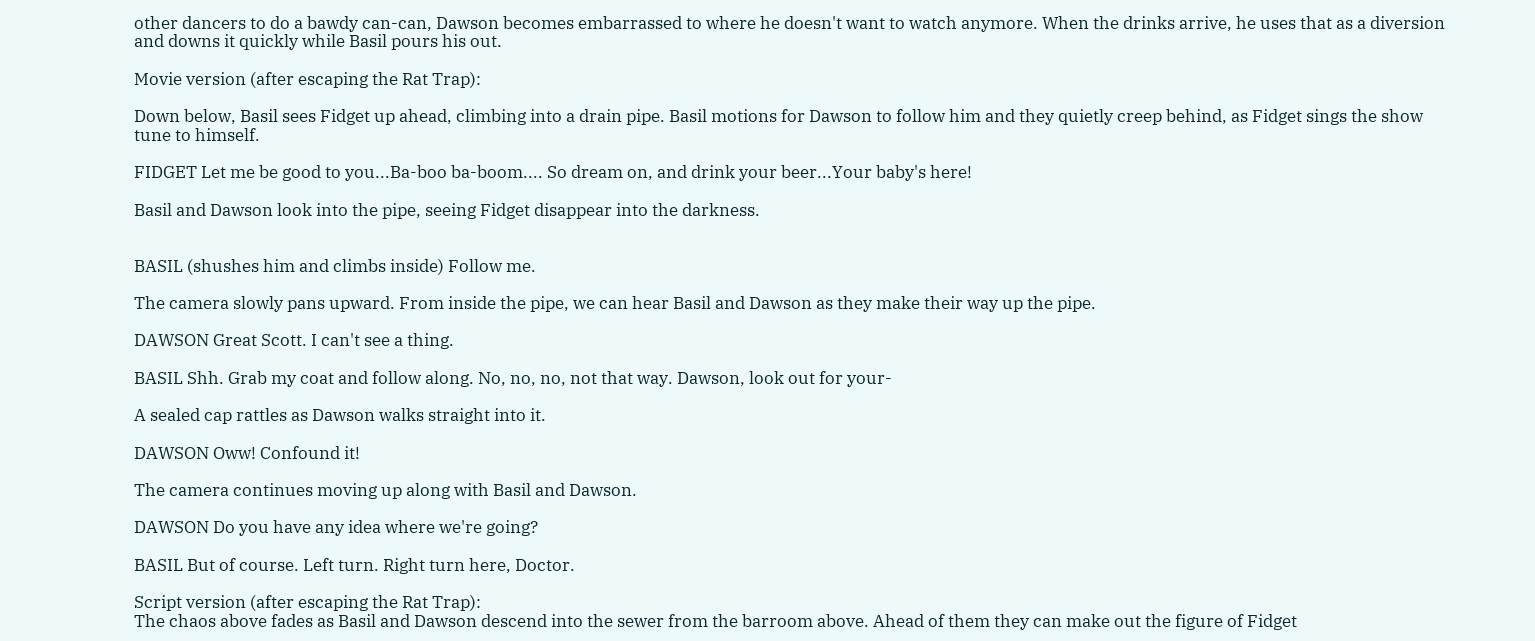other dancers to do a bawdy can-can, Dawson becomes embarrassed to where he doesn't want to watch anymore. When the drinks arrive, he uses that as a diversion and downs it quickly while Basil pours his out.

Movie version (after escaping the Rat Trap):

Down below, Basil sees Fidget up ahead, climbing into a drain pipe. Basil motions for Dawson to follow him and they quietly creep behind, as Fidget sings the show tune to himself.

FIDGET Let me be good to you...Ba-boo ba-boom.... So dream on, and drink your beer...Your baby's here!

Basil and Dawson look into the pipe, seeing Fidget disappear into the darkness.


BASIL (shushes him and climbs inside) Follow me.

The camera slowly pans upward. From inside the pipe, we can hear Basil and Dawson as they make their way up the pipe.

DAWSON Great Scott. I can't see a thing.

BASIL Shh. Grab my coat and follow along. No, no, no, not that way. Dawson, look out for your-

A sealed cap rattles as Dawson walks straight into it.

DAWSON Oww! Confound it!

The camera continues moving up along with Basil and Dawson.

DAWSON Do you have any idea where we're going?

BASIL But of course. Left turn. Right turn here, Doctor.

Script version (after escaping the Rat Trap):
The chaos above fades as Basil and Dawson descend into the sewer from the barroom above. Ahead of them they can make out the figure of Fidget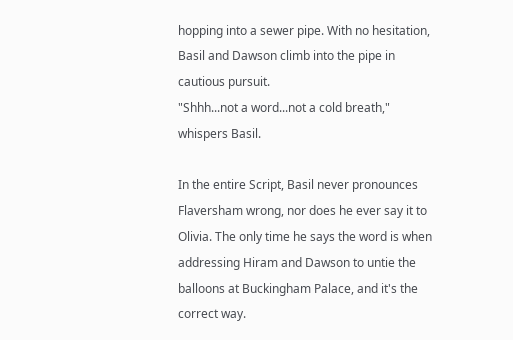hopping into a sewer pipe. With no hesitation, Basil and Dawson climb into the pipe in cautious pursuit.
"Shhh...not a word...not a cold breath," whispers Basil.

In the entire Script, Basil never pronounces Flaversham wrong, nor does he ever say it to Olivia. The only time he says the word is when addressing Hiram and Dawson to untie the balloons at Buckingham Palace, and it's the correct way.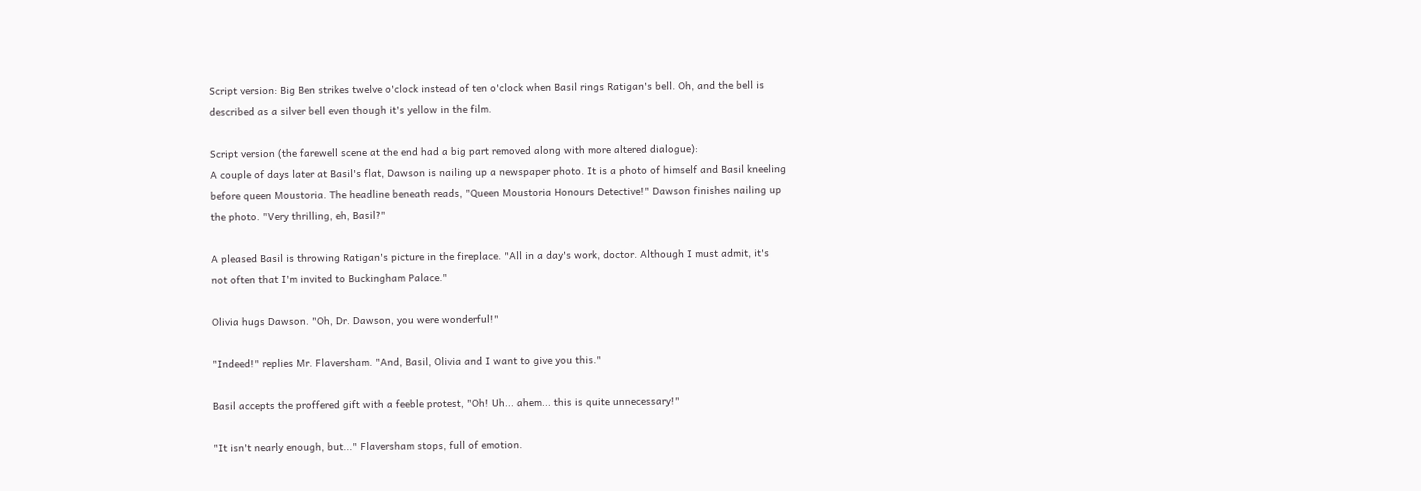Script version: Big Ben strikes twelve o'clock instead of ten o'clock when Basil rings Ratigan's bell. Oh, and the bell is described as a silver bell even though it's yellow in the film.

Script version (the farewell scene at the end had a big part removed along with more altered dialogue):
A couple of days later at Basil's flat, Dawson is nailing up a newspaper photo. It is a photo of himself and Basil kneeling before queen Moustoria. The headline beneath reads, "Queen Moustoria Honours Detective!" Dawson finishes nailing up the photo. "Very thrilling, eh, Basil?"

A pleased Basil is throwing Ratigan's picture in the fireplace. "All in a day's work, doctor. Although I must admit, it's not often that I'm invited to Buckingham Palace."

Olivia hugs Dawson. "Oh, Dr. Dawson, you were wonderful!"

"Indeed!" replies Mr. Flaversham. "And, Basil, Olivia and I want to give you this."

Basil accepts the proffered gift with a feeble protest, "Oh! Uh... ahem... this is quite unnecessary!"

"It isn't nearly enough, but..." Flaversham stops, full of emotion.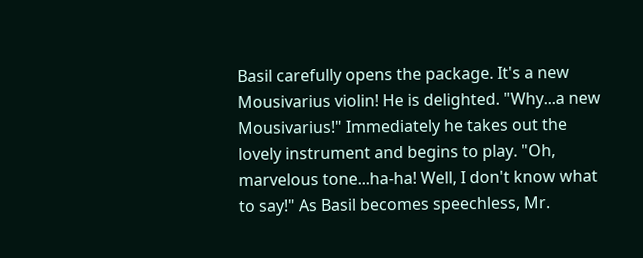Basil carefully opens the package. It's a new Mousivarius violin! He is delighted. "Why...a new Mousivarius!" Immediately he takes out the lovely instrument and begins to play. "Oh, marvelous tone...ha-ha! Well, I don't know what to say!" As Basil becomes speechless, Mr.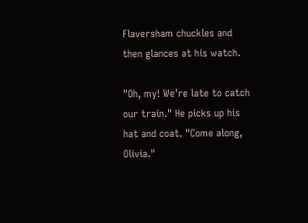Flaversham chuckles and then glances at his watch.

"Oh, my! We're late to catch our train." He picks up his hat and coat. "Come along, Olivia."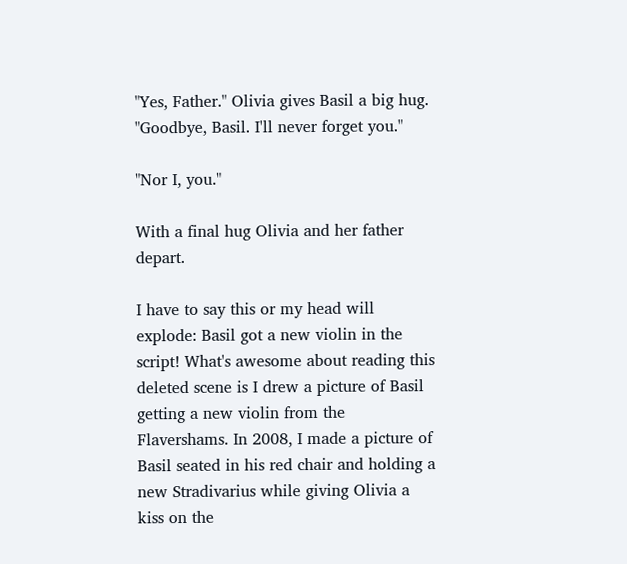"Yes, Father." Olivia gives Basil a big hug. "Goodbye, Basil. I'll never forget you."

"Nor I, you."

With a final hug Olivia and her father depart.

I have to say this or my head will explode: Basil got a new violin in the script! What's awesome about reading this deleted scene is I drew a picture of Basil getting a new violin from the Flavershams. In 2008, I made a picture of Basil seated in his red chair and holding a new Stradivarius while giving Olivia a kiss on the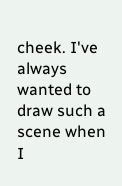cheek. I've always wanted to draw such a scene when I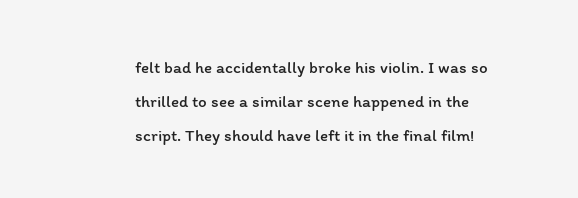felt bad he accidentally broke his violin. I was so thrilled to see a similar scene happened in the script. They should have left it in the final film!